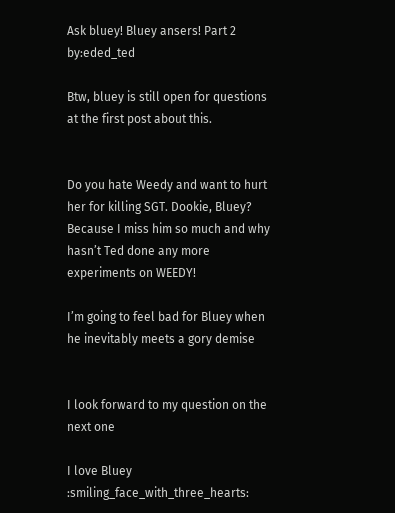Ask bluey! Bluey ansers! Part 2 by:eded_ted

Btw, bluey is still open for questions at the first post about this.


Do you hate Weedy and want to hurt her for killing SGT. Dookie, Bluey? Because I miss him so much and why hasn’t Ted done any more experiments on WEEDY!

I’m going to feel bad for Bluey when he inevitably meets a gory demise


I look forward to my question on the next one

I love Bluey :smiling_face_with_three_hearts: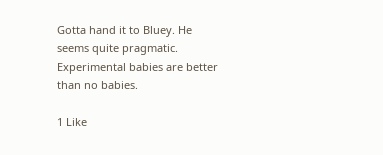Gotta hand it to Bluey. He seems quite pragmatic. Experimental babies are better than no babies.

1 Like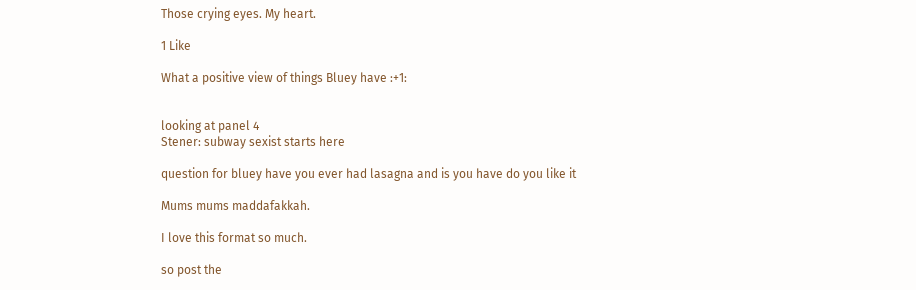Those crying eyes. My heart.

1 Like

What a positive view of things Bluey have :+1:


looking at panel 4
Stener: subway sexist starts here

question for bluey have you ever had lasagna and is you have do you like it

Mums mums maddafakkah.

I love this format so much.

so post the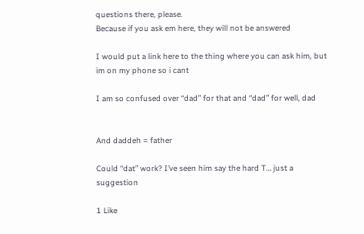questions there, please.
Because if you ask em here, they will not be answered

I would put a link here to the thing where you can ask him, but im on my phone so i cant

I am so confused over “dad” for that and “dad” for well, dad


And daddeh = father

Could “dat” work? I’ve seen him say the hard T… just a suggestion

1 Like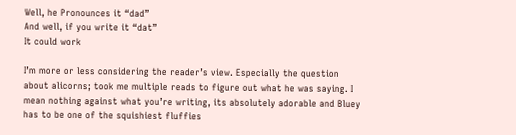Well, he Pronounces it “dad”
And well, if you write it “dat”
It could work

I’m more or less considering the reader’s view. Especially the question about alicorns; took me multiple reads to figure out what he was saying. I mean nothing against what you’re writing, its absolutely adorable and Bluey has to be one of the squishiest fluffies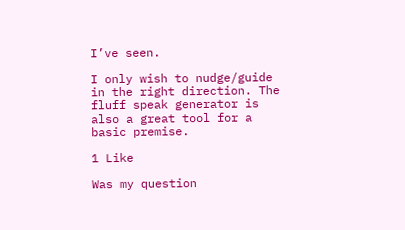I’ve seen.

I only wish to nudge/guide in the right direction. The fluff speak generator is also a great tool for a basic premise.

1 Like

Was my question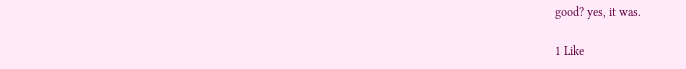good? yes, it was.

1 Like